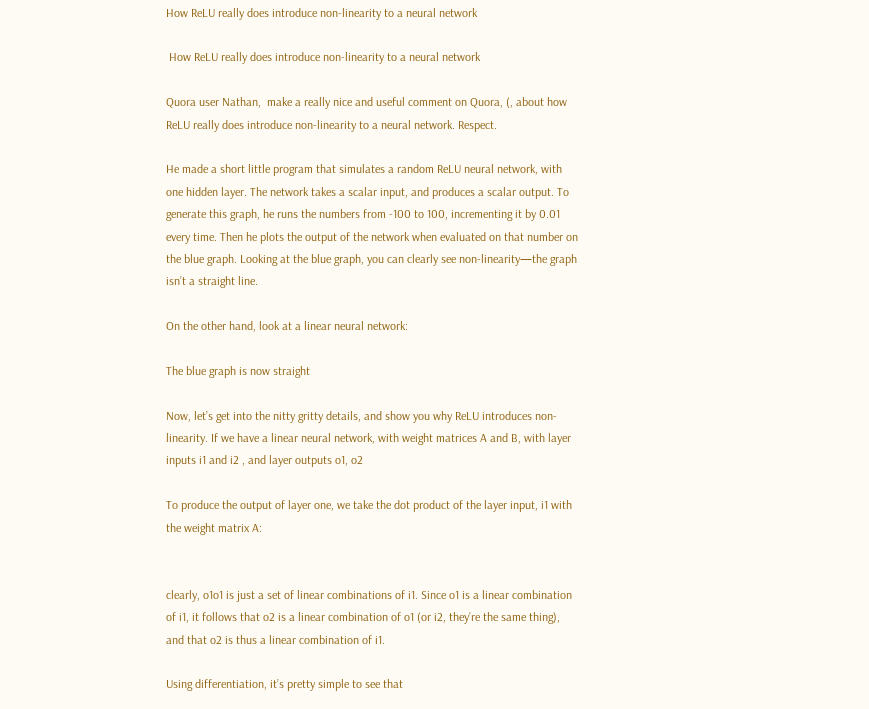How ReLU really does introduce non-linearity to a neural network

 How ReLU really does introduce non-linearity to a neural network

Quora user Nathan,  make a really nice and useful comment on Quora, (, about how ReLU really does introduce non-linearity to a neural network. Respect.

He made a short little program that simulates a random ReLU neural network, with one hidden layer. The network takes a scalar input, and produces a scalar output. To generate this graph, he runs the numbers from -100 to 100, incrementing it by 0.01 every time. Then he plots the output of the network when evaluated on that number on the blue graph. Looking at the blue graph, you can clearly see non-linearity—the graph isn’t a straight line.

On the other hand, look at a linear neural network:

The blue graph is now straight

Now, let’s get into the nitty gritty details, and show you why ReLU introduces non-linearity. If we have a linear neural network, with weight matrices A and B, with layer inputs i1 and i2 , and layer outputs o1, o2

To produce the output of layer one, we take the dot product of the layer input, i1 with the weight matrix A:


clearly, o1o1 is just a set of linear combinations of i1. Since o1 is a linear combination of i1, it follows that o2 is a linear combination of o1 (or i2, they’re the same thing), and that o2 is thus a linear combination of i1.

Using differentiation, it’s pretty simple to see that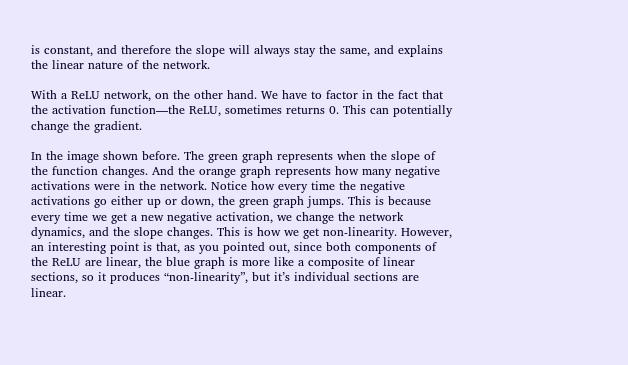is constant, and therefore the slope will always stay the same, and explains the linear nature of the network.

With a ReLU network, on the other hand. We have to factor in the fact that the activation function—the ReLU, sometimes returns 0. This can potentially change the gradient.

In the image shown before. The green graph represents when the slope of the function changes. And the orange graph represents how many negative activations were in the network. Notice how every time the negative activations go either up or down, the green graph jumps. This is because every time we get a new negative activation, we change the network dynamics, and the slope changes. This is how we get non-linearity. However, an interesting point is that, as you pointed out, since both components of the ReLU are linear, the blue graph is more like a composite of linear sections, so it produces “non-linearity”, but it’s individual sections are linear.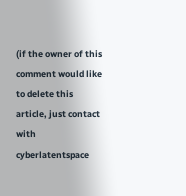(if the owner of this comment would like to delete this article, just contact with cyberlatentspace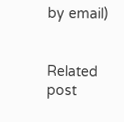by email)


Related post